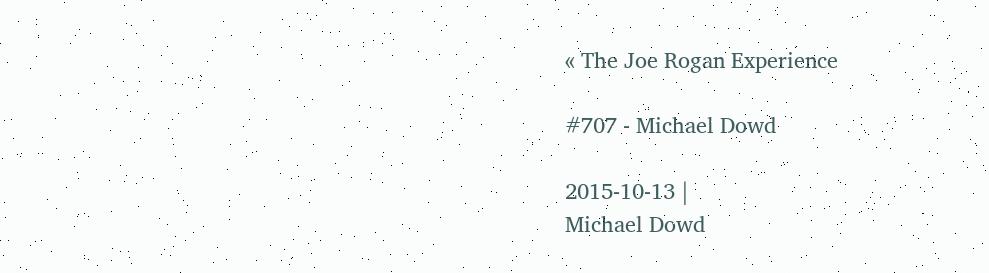« The Joe Rogan Experience

#707 - Michael Dowd

2015-10-13 |
Michael Dowd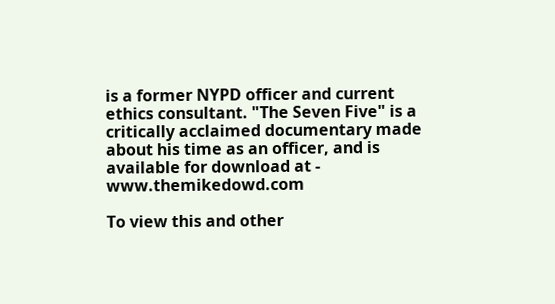is a former NYPD officer and current ethics consultant. "The Seven Five" is a critically acclaimed documentary made about his time as an officer, and is available for download at - www.themikedowd.com

To view this and other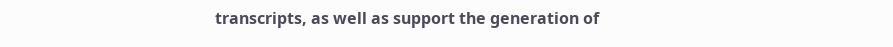transcripts, as well as support the generation of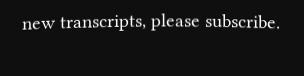new transcripts, please subscribe.